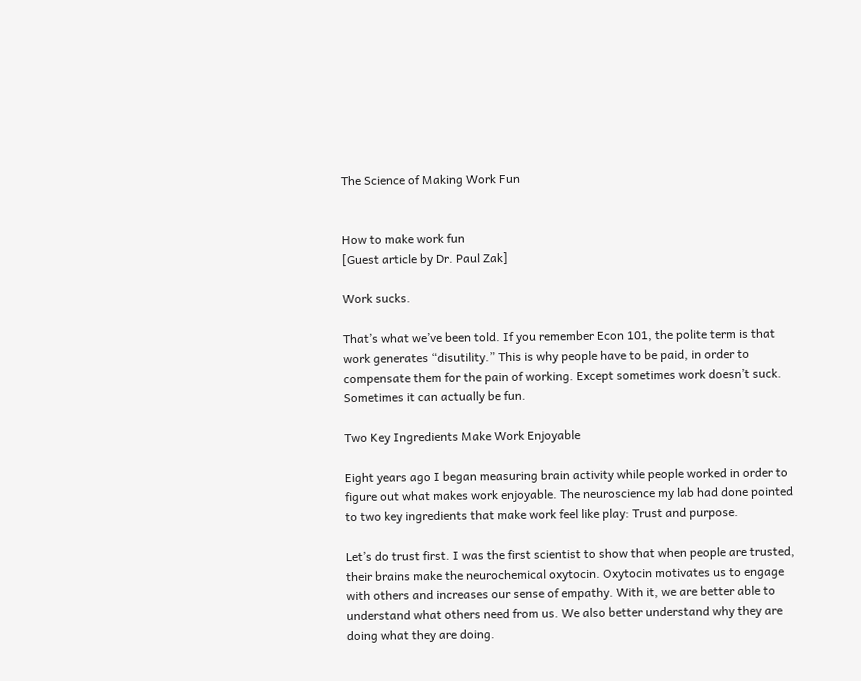The Science of Making Work Fun


How to make work fun
[Guest article by Dr. Paul Zak]

Work sucks.

That’s what we’ve been told. If you remember Econ 101, the polite term is that work generates “disutility.” This is why people have to be paid, in order to compensate them for the pain of working. Except sometimes work doesn’t suck. Sometimes it can actually be fun.

Two Key Ingredients Make Work Enjoyable

Eight years ago I began measuring brain activity while people worked in order to figure out what makes work enjoyable. The neuroscience my lab had done pointed to two key ingredients that make work feel like play: Trust and purpose.

Let’s do trust first. I was the first scientist to show that when people are trusted, their brains make the neurochemical oxytocin. Oxytocin motivates us to engage with others and increases our sense of empathy. With it, we are better able to understand what others need from us. We also better understand why they are doing what they are doing.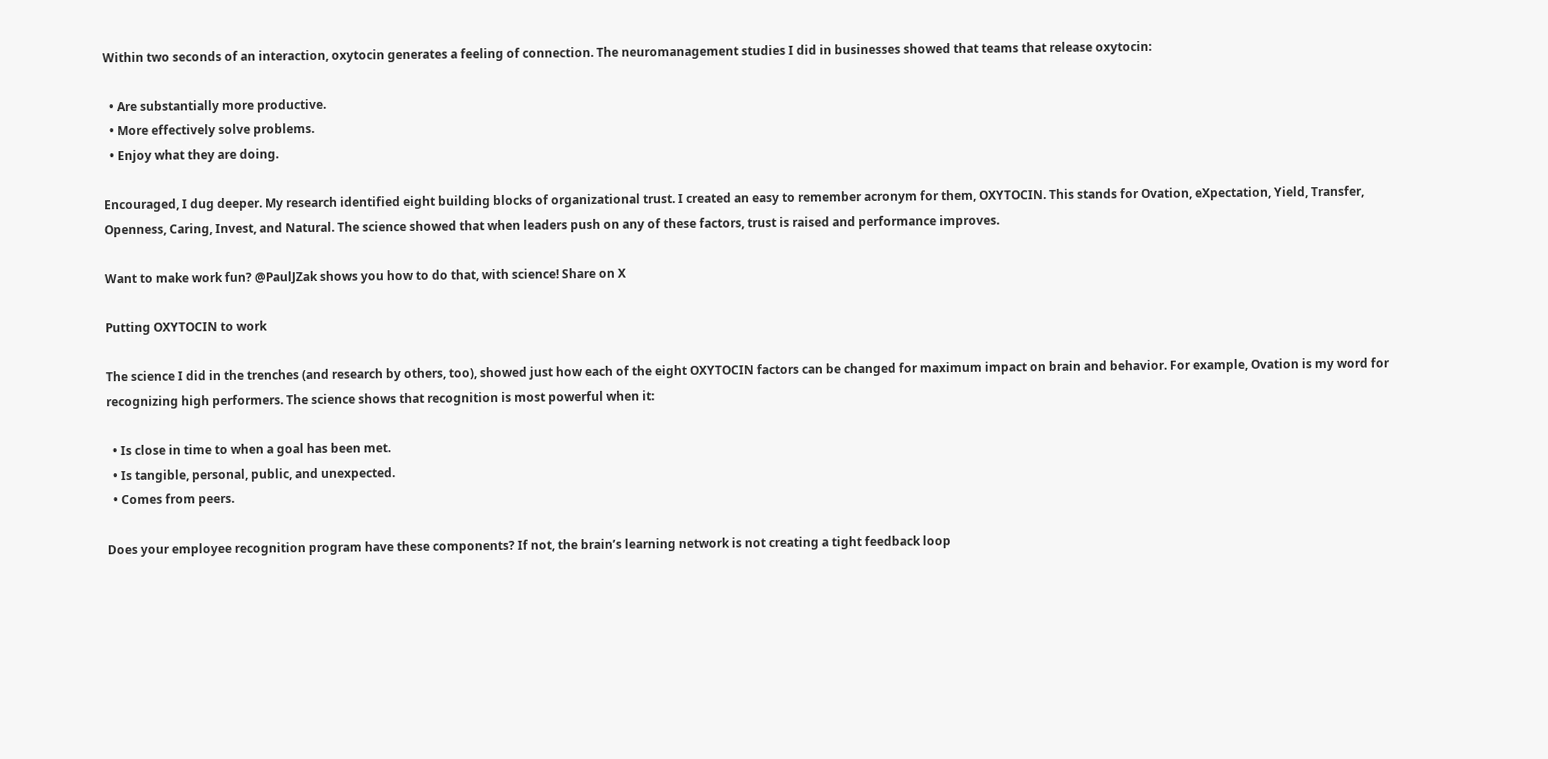Within two seconds of an interaction, oxytocin generates a feeling of connection. The neuromanagement studies I did in businesses showed that teams that release oxytocin:

  • Are substantially more productive.
  • More effectively solve problems.
  • Enjoy what they are doing.

Encouraged, I dug deeper. My research identified eight building blocks of organizational trust. I created an easy to remember acronym for them, OXYTOCIN. This stands for Ovation, eXpectation, Yield, Transfer, Openness, Caring, Invest, and Natural. The science showed that when leaders push on any of these factors, trust is raised and performance improves.

Want to make work fun? @PaulJZak shows you how to do that, with science! Share on X

Putting OXYTOCIN to work

The science I did in the trenches (and research by others, too), showed just how each of the eight OXYTOCIN factors can be changed for maximum impact on brain and behavior. For example, Ovation is my word for recognizing high performers. The science shows that recognition is most powerful when it:

  • Is close in time to when a goal has been met.
  • Is tangible, personal, public, and unexpected.
  • Comes from peers.

Does your employee recognition program have these components? If not, the brain’s learning network is not creating a tight feedback loop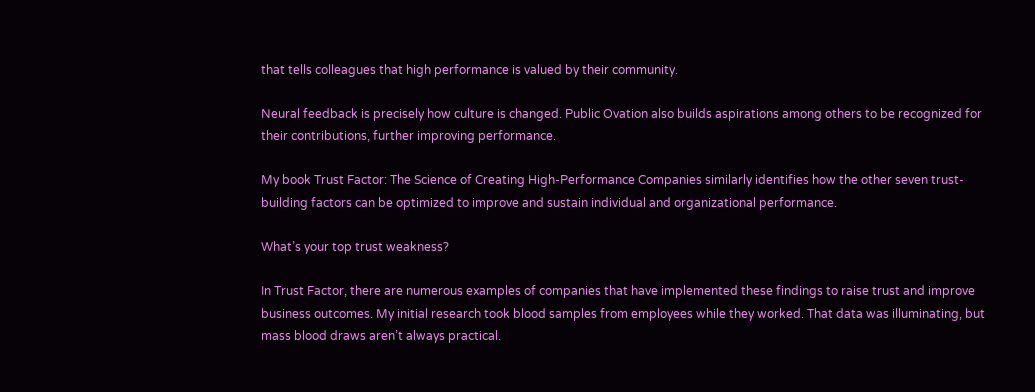that tells colleagues that high performance is valued by their community.

Neural feedback is precisely how culture is changed. Public Ovation also builds aspirations among others to be recognized for their contributions, further improving performance.

My book Trust Factor: The Science of Creating High-Performance Companies similarly identifies how the other seven trust-building factors can be optimized to improve and sustain individual and organizational performance.

What’s your top trust weakness?

In Trust Factor, there are numerous examples of companies that have implemented these findings to raise trust and improve business outcomes. My initial research took blood samples from employees while they worked. That data was illuminating, but mass blood draws aren’t always practical.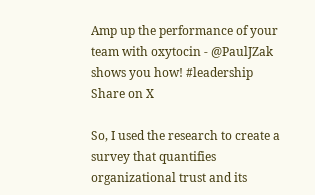Amp up the performance of your team with oxytocin - @PaulJZak shows you how! #leadership Share on X

So, I used the research to create a survey that quantifies organizational trust and its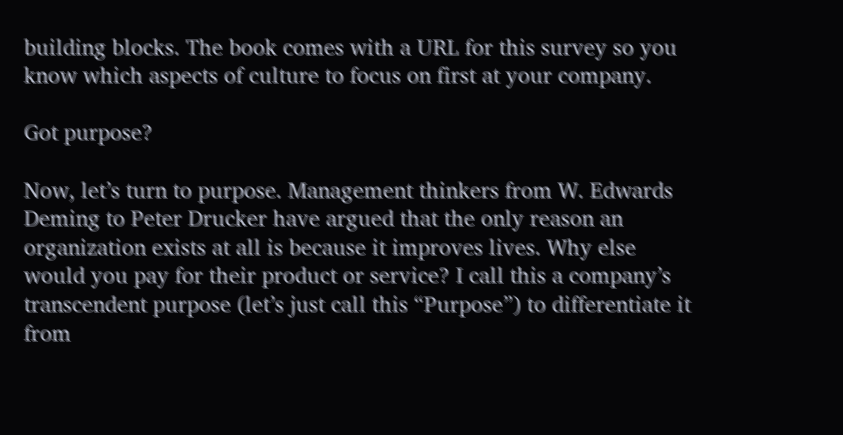building blocks. The book comes with a URL for this survey so you know which aspects of culture to focus on first at your company.

Got purpose?

Now, let’s turn to purpose. Management thinkers from W. Edwards Deming to Peter Drucker have argued that the only reason an organization exists at all is because it improves lives. Why else would you pay for their product or service? I call this a company’s transcendent purpose (let’s just call this “Purpose”) to differentiate it from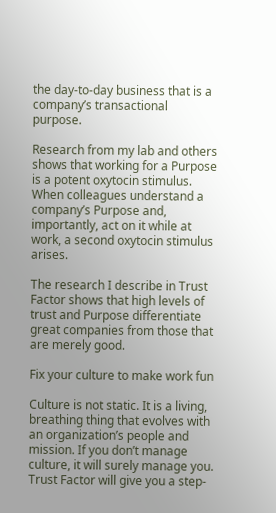the day-to-day business that is a company’s transactional purpose.

Research from my lab and others shows that working for a Purpose is a potent oxytocin stimulus. When colleagues understand a company’s Purpose and, importantly, act on it while at work, a second oxytocin stimulus arises.

The research I describe in Trust Factor shows that high levels of trust and Purpose differentiate great companies from those that are merely good.

Fix your culture to make work fun

Culture is not static. It is a living, breathing thing that evolves with an organization’s people and mission. If you don’t manage culture, it will surely manage you. Trust Factor will give you a step-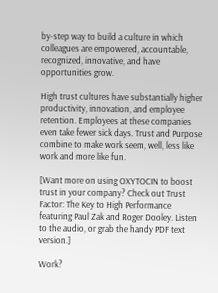by-step way to build a culture in which colleagues are empowered, accountable, recognized, innovative, and have opportunities grow.

High trust cultures have substantially higher productivity, innovation, and employee retention. Employees at these companies even take fewer sick days. Trust and Purpose combine to make work seem, well, less like work and more like fun.

[Want more on using OXYTOCIN to boost trust in your company? Check out Trust Factor: The Key to High Performance featuring Paul Zak and Roger Dooley. Listen to the audio, or grab the handy PDF text version.]

Work?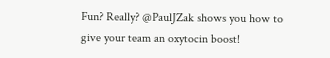Fun? Really? @PaulJZak shows you how to give your team an oxytocin boost!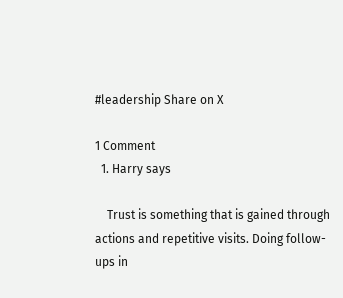#leadership Share on X

1 Comment
  1. Harry says

    Trust is something that is gained through actions and repetitive visits. Doing follow-ups in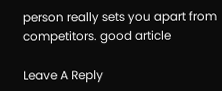person really sets you apart from competitors. good article

Leave A Reply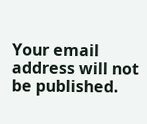Your email address will not be published.